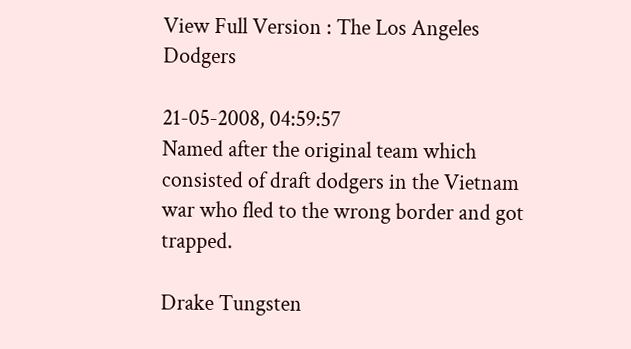View Full Version : The Los Angeles Dodgers

21-05-2008, 04:59:57
Named after the original team which consisted of draft dodgers in the Vietnam war who fled to the wrong border and got trapped.

Drake Tungsten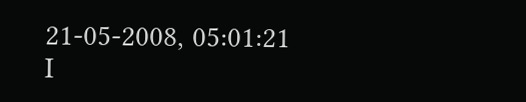21-05-2008, 05:01:21
I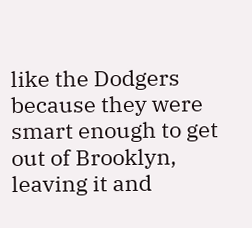like the Dodgers because they were smart enough to get out of Brooklyn, leaving it and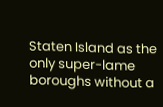Staten Island as the only super-lame boroughs without a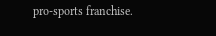pro-sports franchise.